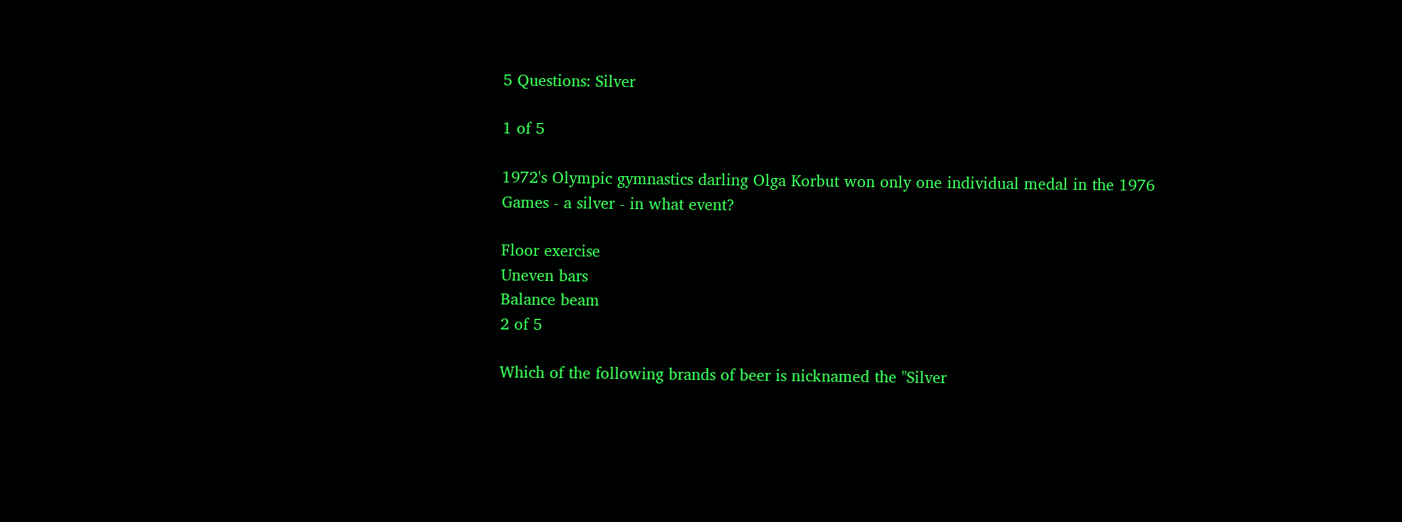5 Questions: Silver

1 of 5

1972's Olympic gymnastics darling Olga Korbut won only one individual medal in the 1976 Games - a silver - in what event?

Floor exercise
Uneven bars
Balance beam
2 of 5

Which of the following brands of beer is nicknamed the "Silver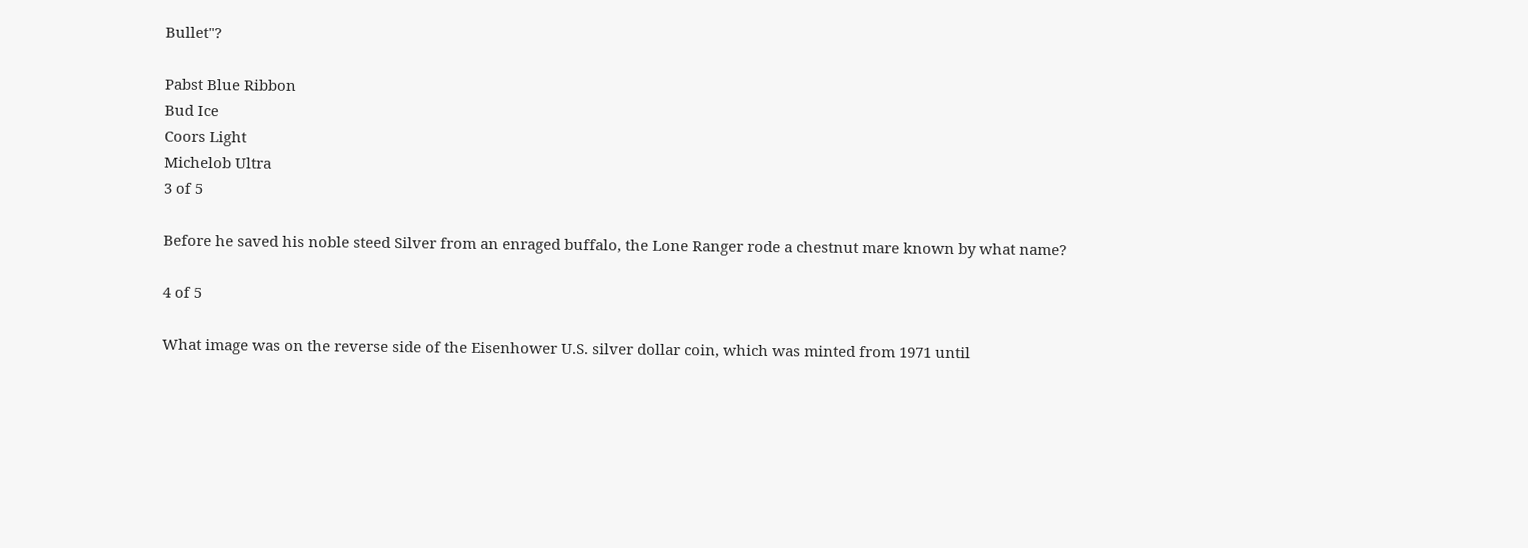Bullet"?

Pabst Blue Ribbon
Bud Ice
Coors Light
Michelob Ultra
3 of 5

Before he saved his noble steed Silver from an enraged buffalo, the Lone Ranger rode a chestnut mare known by what name?

4 of 5

What image was on the reverse side of the Eisenhower U.S. silver dollar coin, which was minted from 1971 until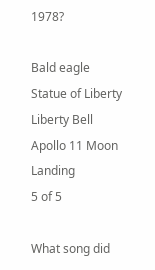1978?

Bald eagle
Statue of Liberty
Liberty Bell
Apollo 11 Moon Landing
5 of 5

What song did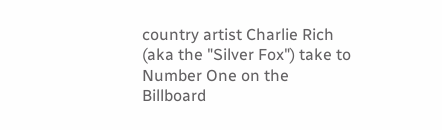country artist Charlie Rich (aka the "Silver Fox") take to Number One on the Billboard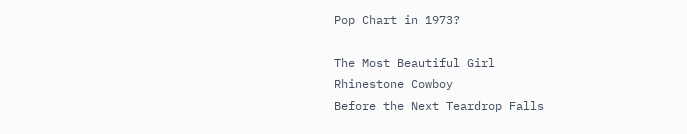Pop Chart in 1973?

The Most Beautiful Girl
Rhinestone Cowboy
Before the Next Teardrop Falls